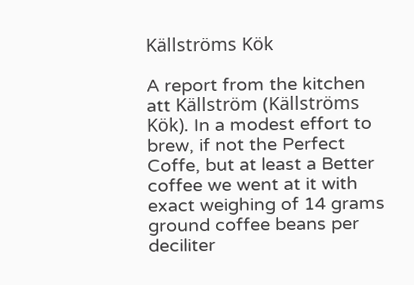Källströms Kök

A report from the kitchen att Källström (Källströms Kök). In a modest effort to brew, if not the Perfect Coffe, but at least a Better coffee we went at it with exact weighing of 14 grams ground coffee beans per deciliter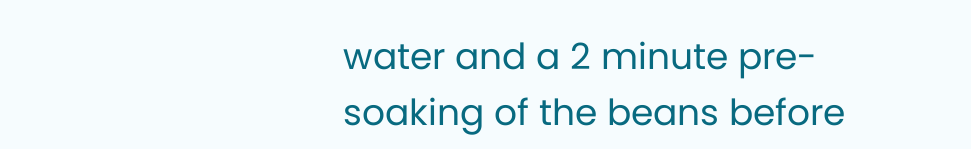water and a 2 minute pre-soaking of the beans before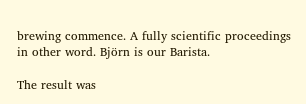brewing commence. A fully scientific proceedings in other word. Björn is our Barista.

The result was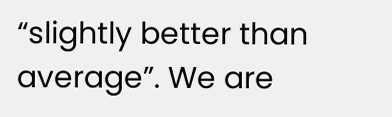“slightly better than average”. We are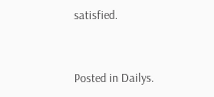satisfied.


Posted in Dailys.